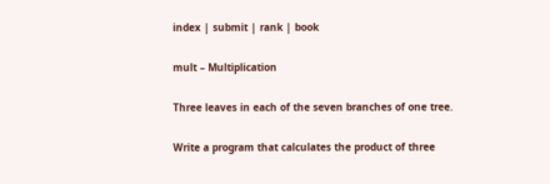index | submit | rank | book

mult – Multiplication

Three leaves in each of the seven branches of one tree.

Write a program that calculates the product of three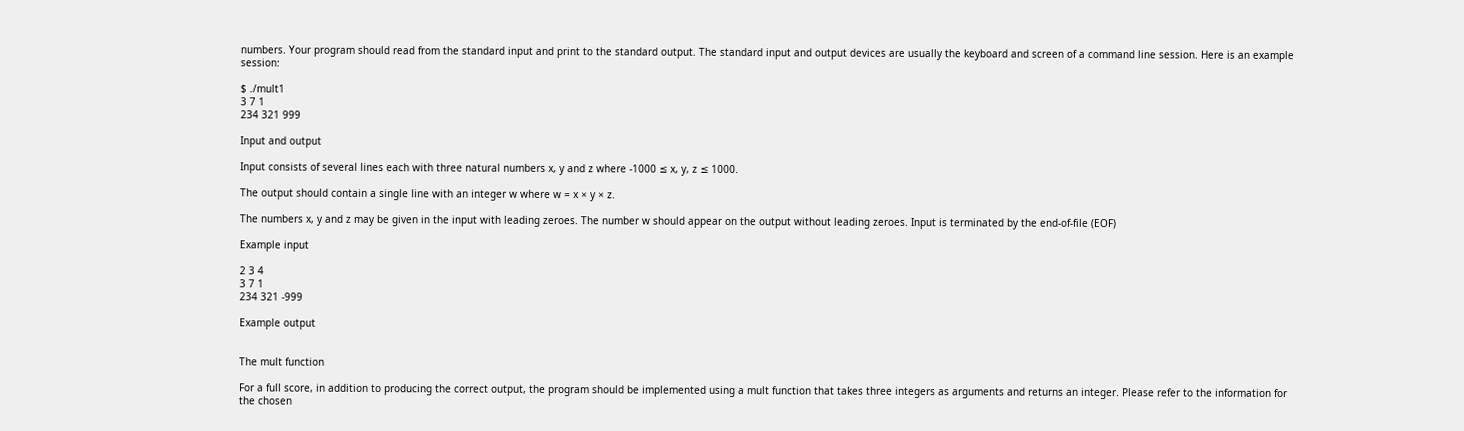numbers. Your program should read from the standard input and print to the standard output. The standard input and output devices are usually the keyboard and screen of a command line session. Here is an example session:

$ ./mult1
3 7 1
234 321 999

Input and output

Input consists of several lines each with three natural numbers x, y and z where -1000 ≤ x, y, z ≤ 1000.

The output should contain a single line with an integer w where w = x × y × z.

The numbers x, y and z may be given in the input with leading zeroes. The number w should appear on the output without leading zeroes. Input is terminated by the end-of-file (EOF)

Example input

2 3 4
3 7 1
234 321 -999

Example output


The mult function

For a full score, in addition to producing the correct output, the program should be implemented using a mult function that takes three integers as arguments and returns an integer. Please refer to the information for the chosen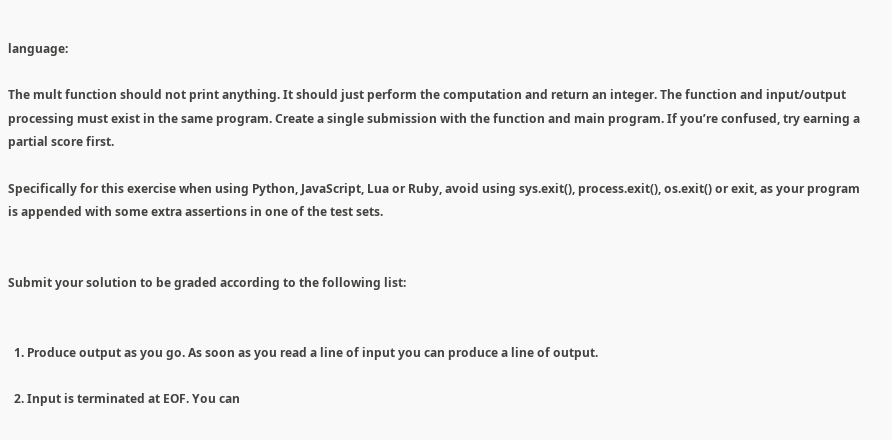language:

The mult function should not print anything. It should just perform the computation and return an integer. The function and input/output processing must exist in the same program. Create a single submission with the function and main program. If you’re confused, try earning a partial score first.

Specifically for this exercise when using Python, JavaScript, Lua or Ruby, avoid using sys.exit(), process.exit(), os.exit() or exit, as your program is appended with some extra assertions in one of the test sets.


Submit your solution to be graded according to the following list:


  1. Produce output as you go. As soon as you read a line of input you can produce a line of output.

  2. Input is terminated at EOF. You can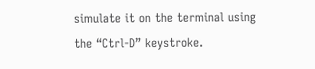simulate it on the terminal using the “Ctrl-D” keystroke.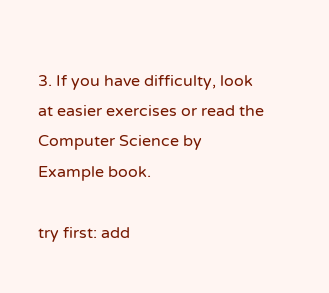3. If you have difficulty, look at easier exercises or read the Computer Science by Example book.

try first: add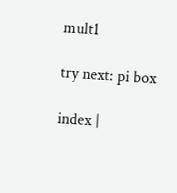mult1

try next: pi box

index |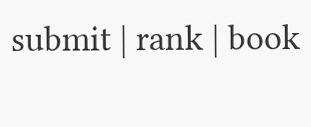submit | rank | book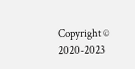Copyright © 2020-2023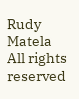Rudy Matela
All rights reserved